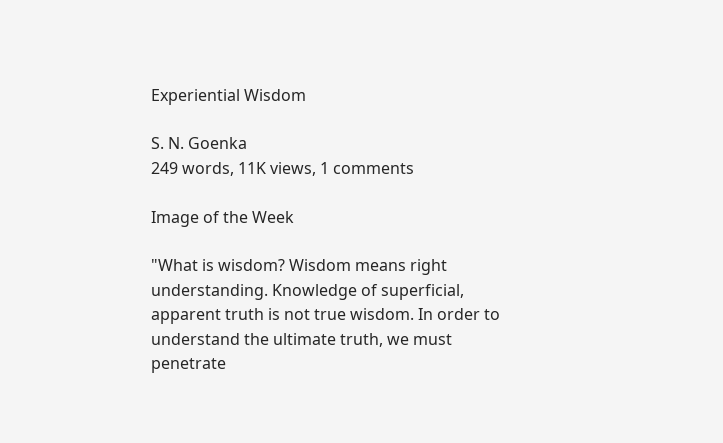Experiential Wisdom

S. N. Goenka
249 words, 11K views, 1 comments

Image of the Week

"What is wisdom? Wisdom means right understanding. Knowledge of superficial, apparent truth is not true wisdom. In order to understand the ultimate truth, we must penetrate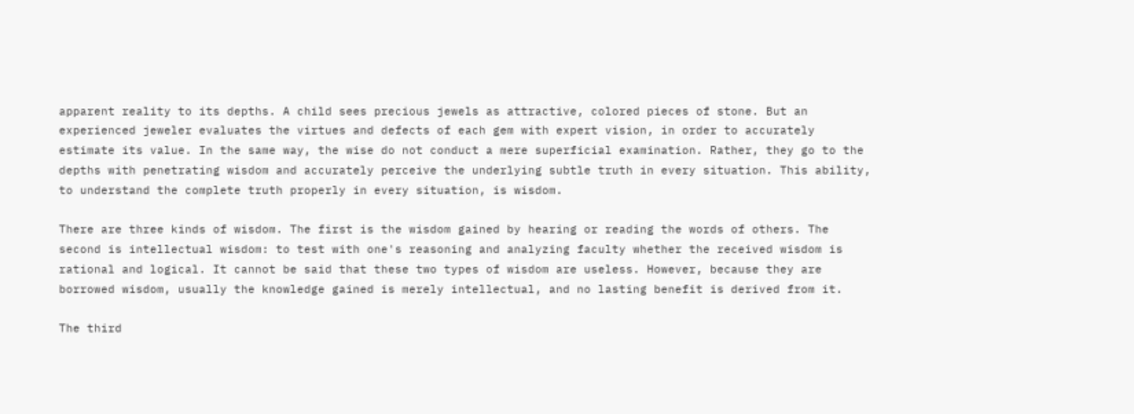apparent reality to its depths. A child sees precious jewels as attractive, colored pieces of stone. But an experienced jeweler evaluates the virtues and defects of each gem with expert vision, in order to accurately estimate its value. In the same way, the wise do not conduct a mere superficial examination. Rather, they go to the depths with penetrating wisdom and accurately perceive the underlying subtle truth in every situation. This ability, to understand the complete truth properly in every situation, is wisdom.

There are three kinds of wisdom. The first is the wisdom gained by hearing or reading the words of others. The second is intellectual wisdom: to test with one's reasoning and analyzing faculty whether the received wisdom is rational and logical. It cannot be said that these two types of wisdom are useless. However, because they are borrowed wisdom, usually the knowledge gained is merely intellectual, and no lasting benefit is derived from it.

The third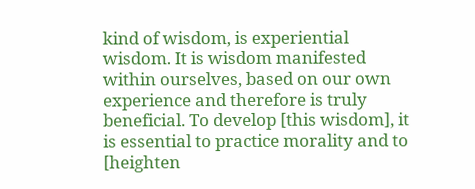kind of wisdom, is experiential wisdom. It is wisdom manifested within ourselves, based on our own experience and therefore is truly beneficial. To develop [this wisdom], it is essential to practice morality and to [heighten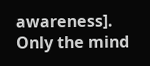awareness]. Only the mind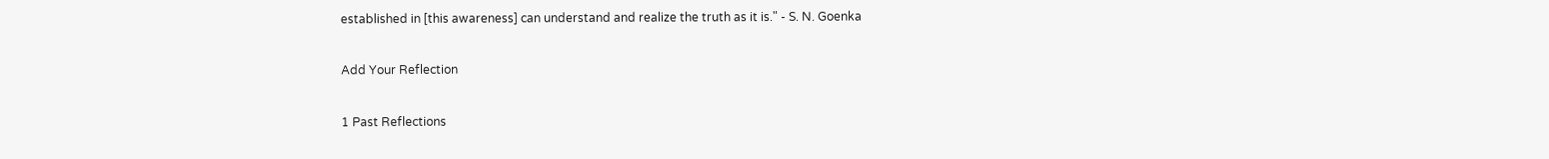established in [this awareness] can understand and realize the truth as it is." - S. N. Goenka

Add Your Reflection

1 Past Reflections